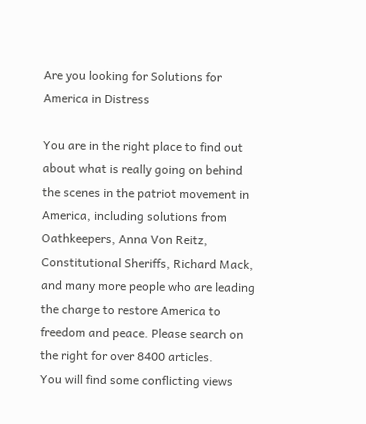Are you looking for Solutions for America in Distress

You are in the right place to find out about what is really going on behind the scenes in the patriot movement in America, including solutions from Oathkeepers, Anna Von Reitz, Constitutional Sheriffs, Richard Mack, and many more people who are leading the charge to restore America to freedom and peace. Please search on the right for over 8400 articles.
You will find some conflicting views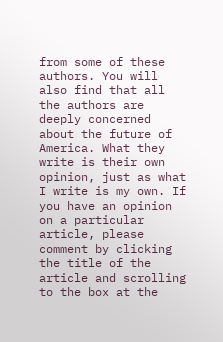from some of these authors. You will also find that all the authors are deeply concerned about the future of America. What they write is their own opinion, just as what I write is my own. If you have an opinion on a particular article, please comment by clicking the title of the article and scrolling to the box at the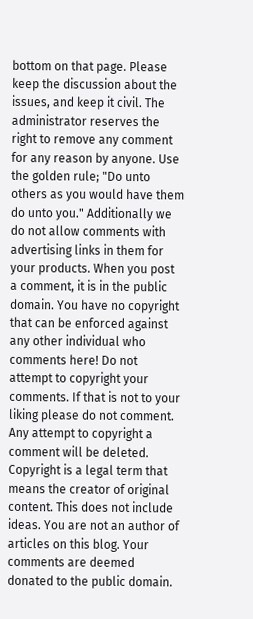bottom on that page. Please keep the discussion about the issues, and keep it civil. The administrator reserves the right to remove any comment for any reason by anyone. Use the golden rule; "Do unto others as you would have them do unto you." Additionally we do not allow comments with advertising links in them for your products. When you post a comment, it is in the public domain. You have no copyright that can be enforced against any other individual who comments here! Do not attempt to copyright your comments. If that is not to your liking please do not comment. Any attempt to copyright a comment will be deleted. Copyright is a legal term that means the creator of original content. This does not include ideas. You are not an author of articles on this blog. Your comments are deemed donated to the public domain.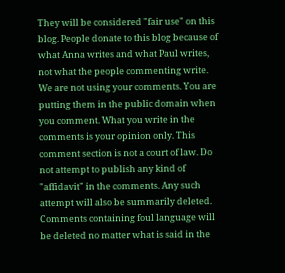They will be considered "fair use" on this blog. People donate to this blog because of what Anna writes and what Paul writes, not what the people commenting write. We are not using your comments. You are putting them in the public domain when you comment. What you write in the comments is your opinion only. This comment section is not a court of law. Do not attempt to publish any kind of "affidavit" in the comments. Any such attempt will also be summarily deleted. Comments containing foul language will be deleted no matter what is said in the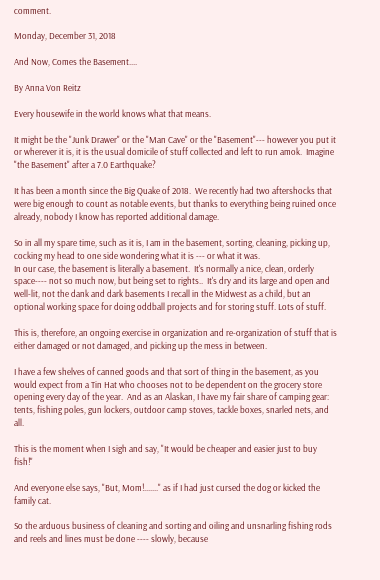comment.

Monday, December 31, 2018

And Now, Comes the Basement....

By Anna Von Reitz

Every housewife in the world knows what that means.

It might be the "Junk Drawer" or the "Man Cave" or the "Basement"--- however you put it or wherever it is, it is the usual domicile of stuff collected and left to run amok.  Imagine "the Basement" after a 7.0 Earthquake?

It has been a month since the Big Quake of 2018.  We recently had two aftershocks that were big enough to count as notable events, but thanks to everything being ruined once already, nobody I know has reported additional damage.

So in all my spare time, such as it is, I am in the basement, sorting, cleaning, picking up, cocking my head to one side wondering what it is --- or what it was.
In our case, the basement is literally a basement.  It's normally a nice, clean, orderly space---- not so much now, but being set to rights..  It's dry and its large and open and well-lit, not the dank and dark basements I recall in the Midwest as a child, but an optional working space for doing oddball projects and for storing stuff. Lots of stuff.

This is, therefore, an ongoing exercise in organization and re-organization of stuff that is either damaged or not damaged, and picking up the mess in between.

I have a few shelves of canned goods and that sort of thing in the basement, as you would expect from a Tin Hat who chooses not to be dependent on the grocery store opening every day of the year.  And as an Alaskan, I have my fair share of camping gear: tents, fishing poles, gun lockers, outdoor camp stoves, tackle boxes, snarled nets, and all.

This is the moment when I sigh and say, "It would be cheaper and easier just to buy fish!"

And everyone else says, "But, Mom!......." as if I had just cursed the dog or kicked the family cat.

So the arduous business of cleaning and sorting and oiling and unsnarling fishing rods and reels and lines must be done ---- slowly, because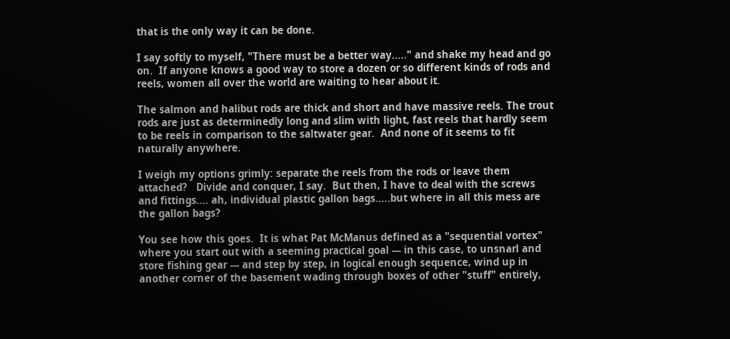that is the only way it can be done.

I say softly to myself, "There must be a better way....." and shake my head and go on.  If anyone knows a good way to store a dozen or so different kinds of rods and reels, women all over the world are waiting to hear about it.

The salmon and halibut rods are thick and short and have massive reels. The trout rods are just as determinedly long and slim with light, fast reels that hardly seem to be reels in comparison to the saltwater gear.  And none of it seems to fit naturally anywhere.

I weigh my options grimly: separate the reels from the rods or leave them attached?   Divide and conquer, I say.  But then, I have to deal with the screws and fittings.... ah, individual plastic gallon bags.....but where in all this mess are the gallon bags?

You see how this goes.  It is what Pat McManus defined as a "sequential vortex" where you start out with a seeming practical goal --- in this case, to unsnarl and store fishing gear --- and step by step, in logical enough sequence, wind up in another corner of the basement wading through boxes of other "stuff" entirely,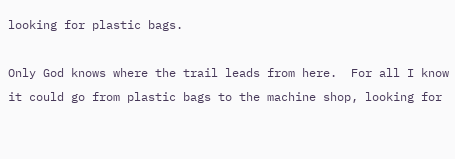looking for plastic bags.

Only God knows where the trail leads from here.  For all I know it could go from plastic bags to the machine shop, looking for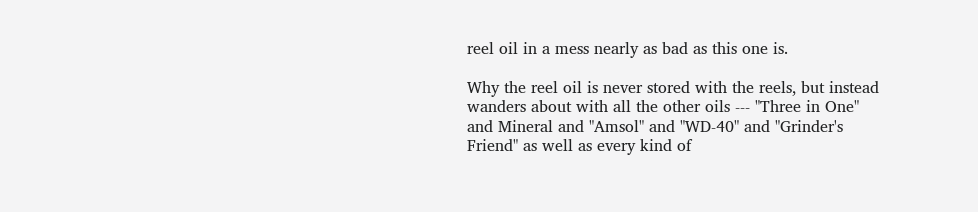reel oil in a mess nearly as bad as this one is.

Why the reel oil is never stored with the reels, but instead wanders about with all the other oils --- "Three in One" and Mineral and "Amsol" and "WD-40" and "Grinder's Friend" as well as every kind of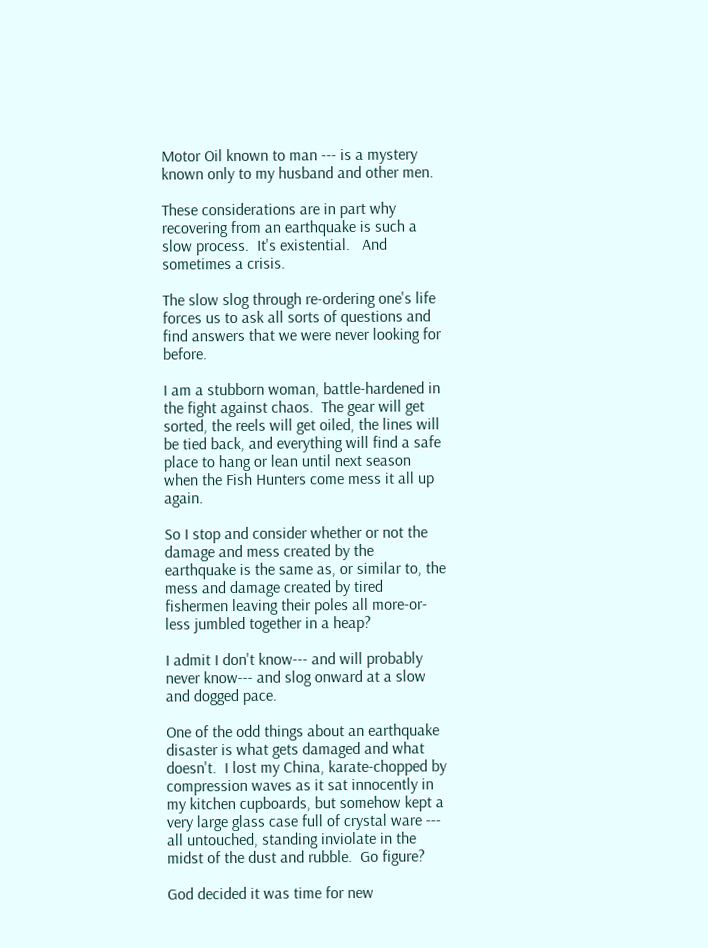Motor Oil known to man --- is a mystery known only to my husband and other men.

These considerations are in part why recovering from an earthquake is such a slow process.  It's existential.   And sometimes a crisis.

The slow slog through re-ordering one's life forces us to ask all sorts of questions and find answers that we were never looking for before.

I am a stubborn woman, battle-hardened in the fight against chaos.  The gear will get sorted, the reels will get oiled, the lines will be tied back, and everything will find a safe place to hang or lean until next season when the Fish Hunters come mess it all up again.

So I stop and consider whether or not the damage and mess created by the earthquake is the same as, or similar to, the mess and damage created by tired fishermen leaving their poles all more-or-less jumbled together in a heap?

I admit I don't know--- and will probably never know--- and slog onward at a slow and dogged pace.

One of the odd things about an earthquake disaster is what gets damaged and what doesn't.  I lost my China, karate-chopped by compression waves as it sat innocently in my kitchen cupboards, but somehow kept a very large glass case full of crystal ware --- all untouched, standing inviolate in the midst of the dust and rubble.  Go figure?

God decided it was time for new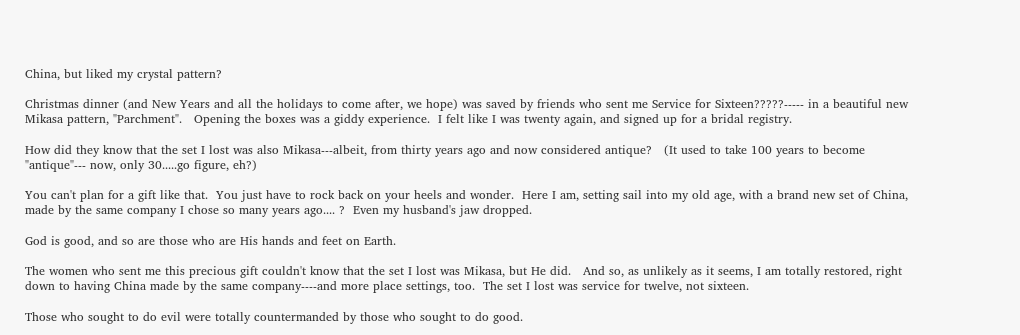China, but liked my crystal pattern?

Christmas dinner (and New Years and all the holidays to come after, we hope) was saved by friends who sent me Service for Sixteen?????----- in a beautiful new Mikasa pattern, "Parchment".   Opening the boxes was a giddy experience.  I felt like I was twenty again, and signed up for a bridal registry.

How did they know that the set I lost was also Mikasa---albeit, from thirty years ago and now considered antique?   (It used to take 100 years to become "antique"--- now, only 30.....go figure, eh?)

You can't plan for a gift like that.  You just have to rock back on your heels and wonder.  Here I am, setting sail into my old age, with a brand new set of China, made by the same company I chose so many years ago.... ?  Even my husband's jaw dropped.

God is good, and so are those who are His hands and feet on Earth.

The women who sent me this precious gift couldn't know that the set I lost was Mikasa, but He did.   And so, as unlikely as it seems, I am totally restored, right down to having China made by the same company----and more place settings, too.  The set I lost was service for twelve, not sixteen.

Those who sought to do evil were totally countermanded by those who sought to do good.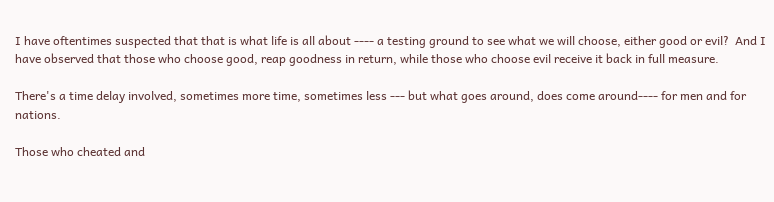I have oftentimes suspected that that is what life is all about ---- a testing ground to see what we will choose, either good or evil?  And I have observed that those who choose good, reap goodness in return, while those who choose evil receive it back in full measure.

There's a time delay involved, sometimes more time, sometimes less --- but what goes around, does come around---- for men and for nations.

Those who cheated and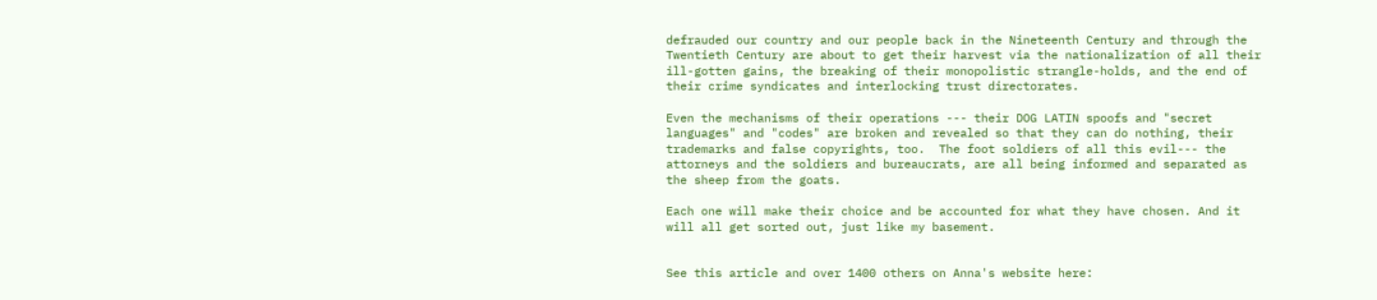defrauded our country and our people back in the Nineteenth Century and through the Twentieth Century are about to get their harvest via the nationalization of all their ill-gotten gains, the breaking of their monopolistic strangle-holds, and the end of their crime syndicates and interlocking trust directorates.

Even the mechanisms of their operations --- their DOG LATIN spoofs and "secret languages" and "codes" are broken and revealed so that they can do nothing, their trademarks and false copyrights, too.  The foot soldiers of all this evil--- the attorneys and the soldiers and bureaucrats, are all being informed and separated as the sheep from the goats.

Each one will make their choice and be accounted for what they have chosen. And it will all get sorted out, just like my basement.


See this article and over 1400 others on Anna's website here: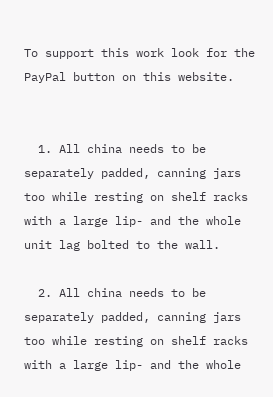To support this work look for the PayPal button on this website.


  1. All china needs to be separately padded, canning jars too while resting on shelf racks with a large lip- and the whole unit lag bolted to the wall.

  2. All china needs to be separately padded, canning jars too while resting on shelf racks with a large lip- and the whole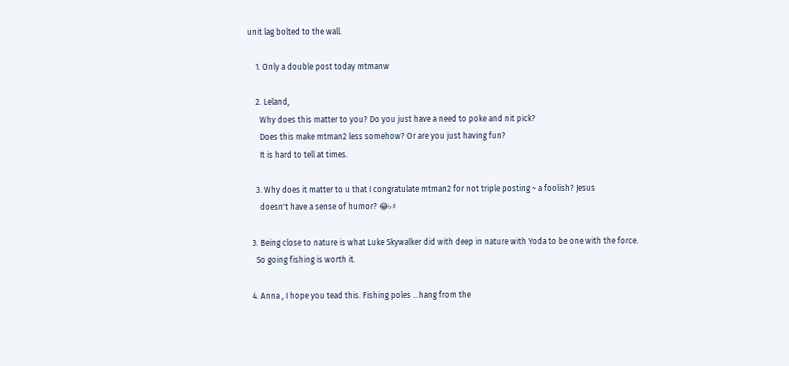unit lag bolted to the wall.

    1. Only a double post today mtmanw

    2. Leland,
      Why does this matter to you? Do you just have a need to poke and nit pick?
      Does this make mtman2 less somehow? Or are you just having fun?
      It is hard to tell at times.

    3. Why does it matter to u that I congratulate mtman2 for not triple posting ~ a foolish? Jesus
      doesn't have a sense of humor? 😂♭♯

  3. Being close to nature is what Luke Skywalker did with deep in nature with Yoda to be one with the force.
    So going fishing is worth it.

  4. Anna , I hope you tead this. Fishing poles ...hang from the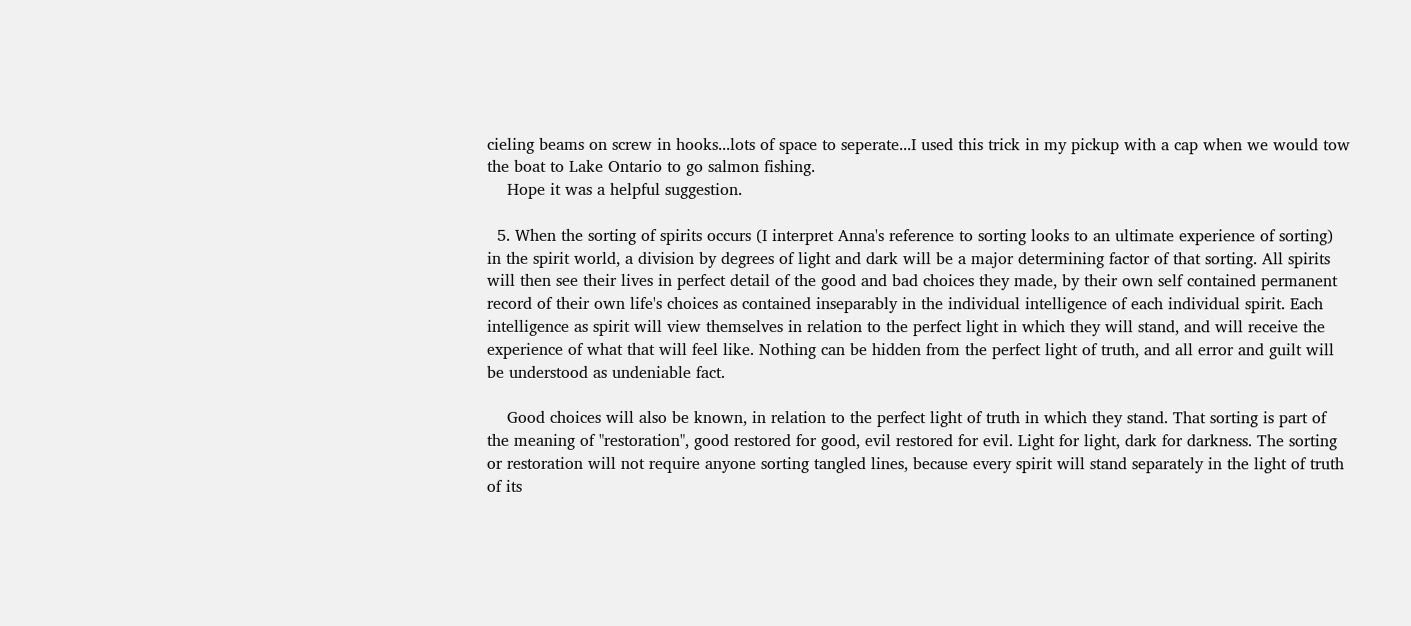cieling beams on screw in hooks...lots of space to seperate...I used this trick in my pickup with a cap when we would tow the boat to Lake Ontario to go salmon fishing.
    Hope it was a helpful suggestion.

  5. When the sorting of spirits occurs (I interpret Anna's reference to sorting looks to an ultimate experience of sorting) in the spirit world, a division by degrees of light and dark will be a major determining factor of that sorting. All spirits will then see their lives in perfect detail of the good and bad choices they made, by their own self contained permanent record of their own life's choices as contained inseparably in the individual intelligence of each individual spirit. Each intelligence as spirit will view themselves in relation to the perfect light in which they will stand, and will receive the experience of what that will feel like. Nothing can be hidden from the perfect light of truth, and all error and guilt will be understood as undeniable fact.

    Good choices will also be known, in relation to the perfect light of truth in which they stand. That sorting is part of the meaning of "restoration", good restored for good, evil restored for evil. Light for light, dark for darkness. The sorting or restoration will not require anyone sorting tangled lines, because every spirit will stand separately in the light of truth of its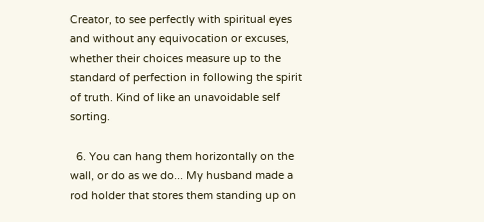Creator, to see perfectly with spiritual eyes and without any equivocation or excuses, whether their choices measure up to the standard of perfection in following the spirit of truth. Kind of like an unavoidable self sorting.

  6. You can hang them horizontally on the wall, or do as we do... My husband made a rod holder that stores them standing up on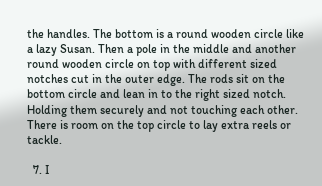the handles. The bottom is a round wooden circle like a lazy Susan. Then a pole in the middle and another round wooden circle on top with different sized notches cut in the outer edge. The rods sit on the bottom circle and lean in to the right sized notch. Holding them securely and not touching each other. There is room on the top circle to lay extra reels or tackle.

  7. I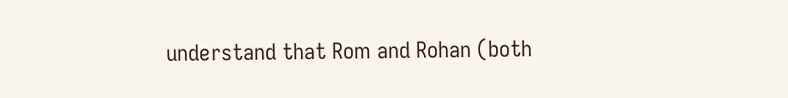understand that Rom and Rohan (both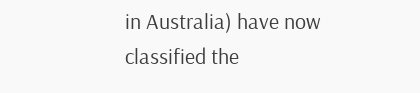in Australia) have now classified the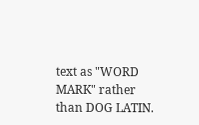text as "WORD MARK" rather than DOG LATIN.